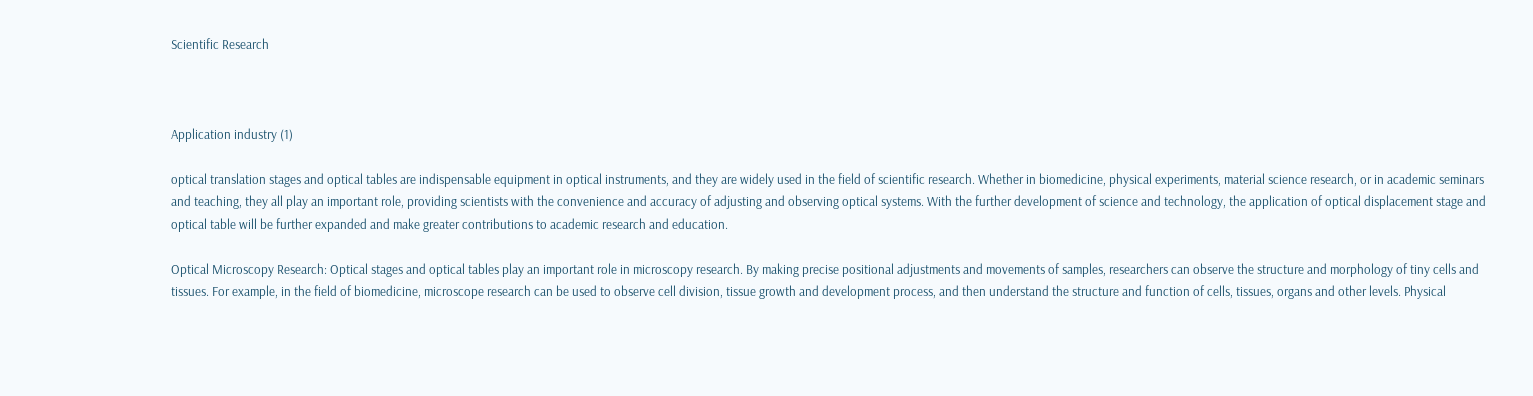Scientific Research



Application industry (1)

optical translation stages and optical tables are indispensable equipment in optical instruments, and they are widely used in the field of scientific research. Whether in biomedicine, physical experiments, material science research, or in academic seminars and teaching, they all play an important role, providing scientists with the convenience and accuracy of adjusting and observing optical systems. With the further development of science and technology, the application of optical displacement stage and optical table will be further expanded and make greater contributions to academic research and education.

Optical Microscopy Research: Optical stages and optical tables play an important role in microscopy research. By making precise positional adjustments and movements of samples, researchers can observe the structure and morphology of tiny cells and tissues. For example, in the field of biomedicine, microscope research can be used to observe cell division, tissue growth and development process, and then understand the structure and function of cells, tissues, organs and other levels. Physical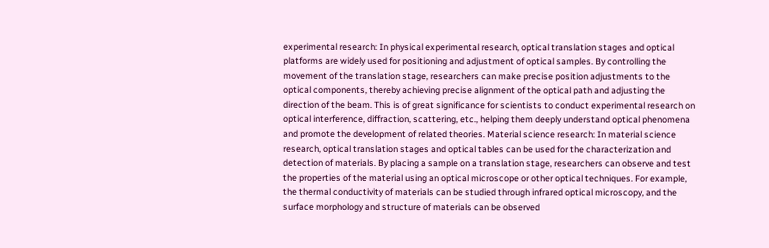experimental research: In physical experimental research, optical translation stages and optical platforms are widely used for positioning and adjustment of optical samples. By controlling the movement of the translation stage, researchers can make precise position adjustments to the optical components, thereby achieving precise alignment of the optical path and adjusting the direction of the beam. This is of great significance for scientists to conduct experimental research on optical interference, diffraction, scattering, etc., helping them deeply understand optical phenomena and promote the development of related theories. Material science research: In material science research, optical translation stages and optical tables can be used for the characterization and detection of materials. By placing a sample on a translation stage, researchers can observe and test the properties of the material using an optical microscope or other optical techniques. For example, the thermal conductivity of materials can be studied through infrared optical microscopy, and the surface morphology and structure of materials can be observed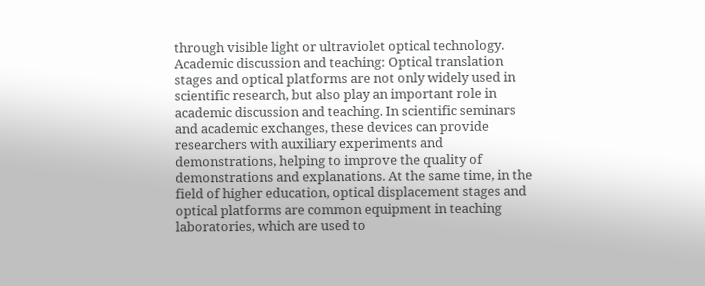through visible light or ultraviolet optical technology. Academic discussion and teaching: Optical translation stages and optical platforms are not only widely used in scientific research, but also play an important role in academic discussion and teaching. In scientific seminars and academic exchanges, these devices can provide researchers with auxiliary experiments and demonstrations, helping to improve the quality of demonstrations and explanations. At the same time, in the field of higher education, optical displacement stages and optical platforms are common equipment in teaching laboratories, which are used to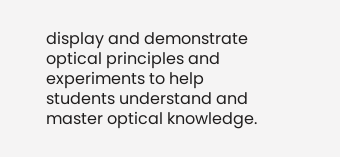display and demonstrate optical principles and experiments to help students understand and master optical knowledge.